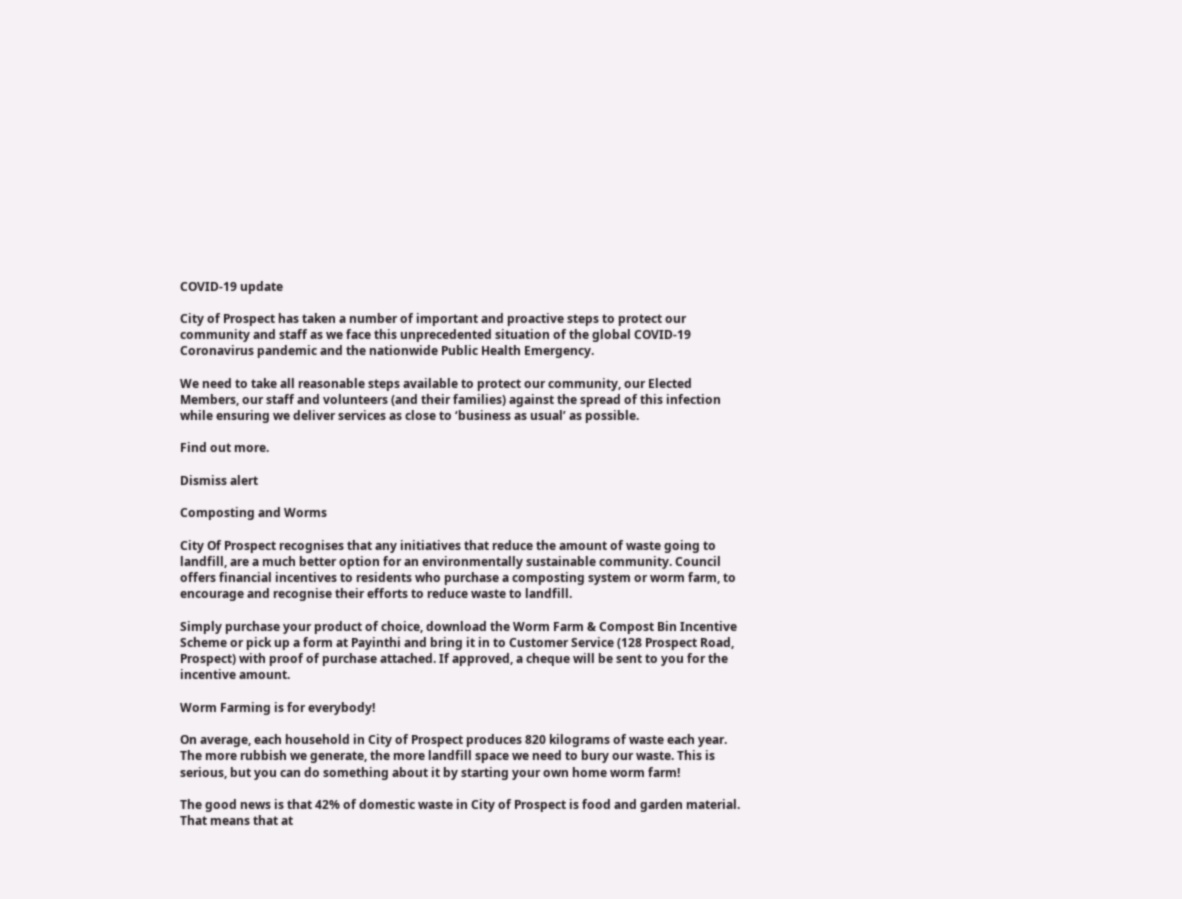COVID-19 update

City of Prospect has taken a number of important and proactive steps to protect our community and staff as we face this unprecedented situation of the global COVID-19 Coronavirus pandemic and the nationwide Public Health Emergency.

We need to take all reasonable steps available to protect our community, our Elected Members, our staff and volunteers (and their families) against the spread of this infection while ensuring we deliver services as close to ‘business as usual’ as possible.

Find out more.

Dismiss alert

Composting and Worms

City Of Prospect recognises that any initiatives that reduce the amount of waste going to landfill, are a much better option for an environmentally sustainable community. Council offers financial incentives to residents who purchase a composting system or worm farm, to encourage and recognise their efforts to reduce waste to landfill.

Simply purchase your product of choice, download the Worm Farm & Compost Bin Incentive Scheme or pick up a form at Payinthi and bring it in to Customer Service (128 Prospect Road, Prospect) with proof of purchase attached. If approved, a cheque will be sent to you for the incentive amount.

Worm Farming is for everybody!

On average, each household in City of Prospect produces 820 kilograms of waste each year. The more rubbish we generate, the more landfill space we need to bury our waste. This is serious, but you can do something about it by starting your own home worm farm!

The good news is that 42% of domestic waste in City of Prospect is food and garden material.  That means that at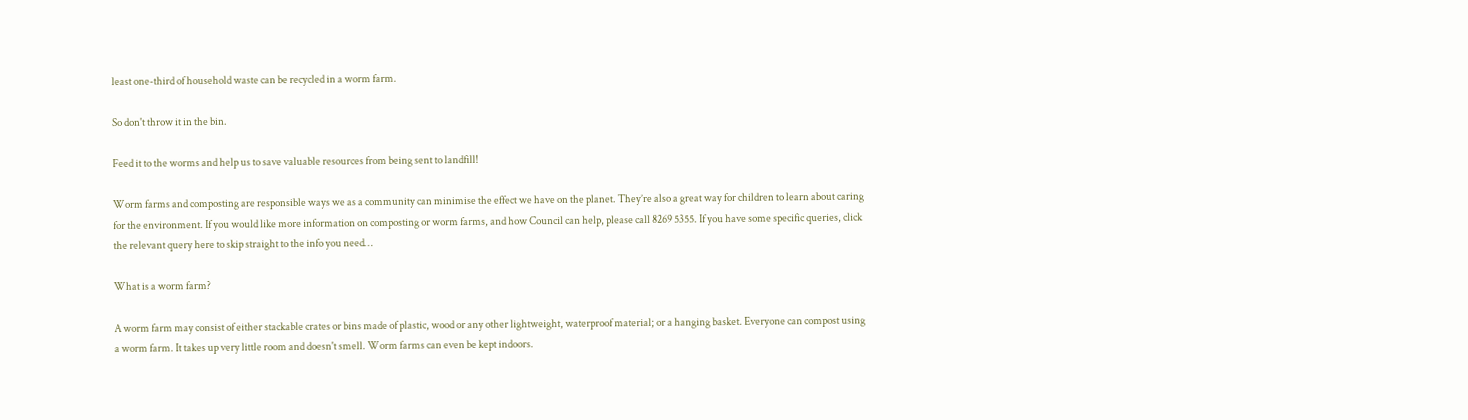least one-third of household waste can be recycled in a worm farm.

So don't throw it in the bin.

Feed it to the worms and help us to save valuable resources from being sent to landfill!

Worm farms and composting are responsible ways we as a community can minimise the effect we have on the planet. They’re also a great way for children to learn about caring for the environment. If you would like more information on composting or worm farms, and how Council can help, please call 8269 5355. If you have some specific queries, click the relevant query here to skip straight to the info you need…

What is a worm farm?

A worm farm may consist of either stackable crates or bins made of plastic, wood or any other lightweight, waterproof material; or a hanging basket. Everyone can compost using a worm farm. It takes up very little room and doesn't smell. Worm farms can even be kept indoors.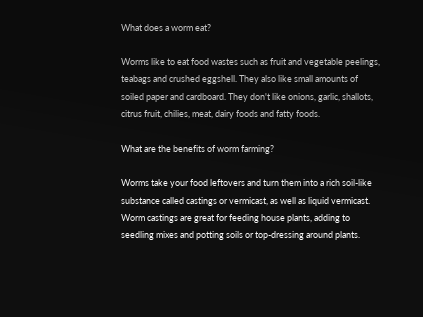What does a worm eat?

Worms like to eat food wastes such as fruit and vegetable peelings, teabags and crushed eggshell. They also like small amounts of soiled paper and cardboard. They don't like onions, garlic, shallots, citrus fruit, chilies, meat, dairy foods and fatty foods.

What are the benefits of worm farming?

Worms take your food leftovers and turn them into a rich soil-like substance called castings or vermicast, as well as liquid vermicast.  Worm castings are great for feeding house plants, adding to seedling mixes and potting soils or top-dressing around plants.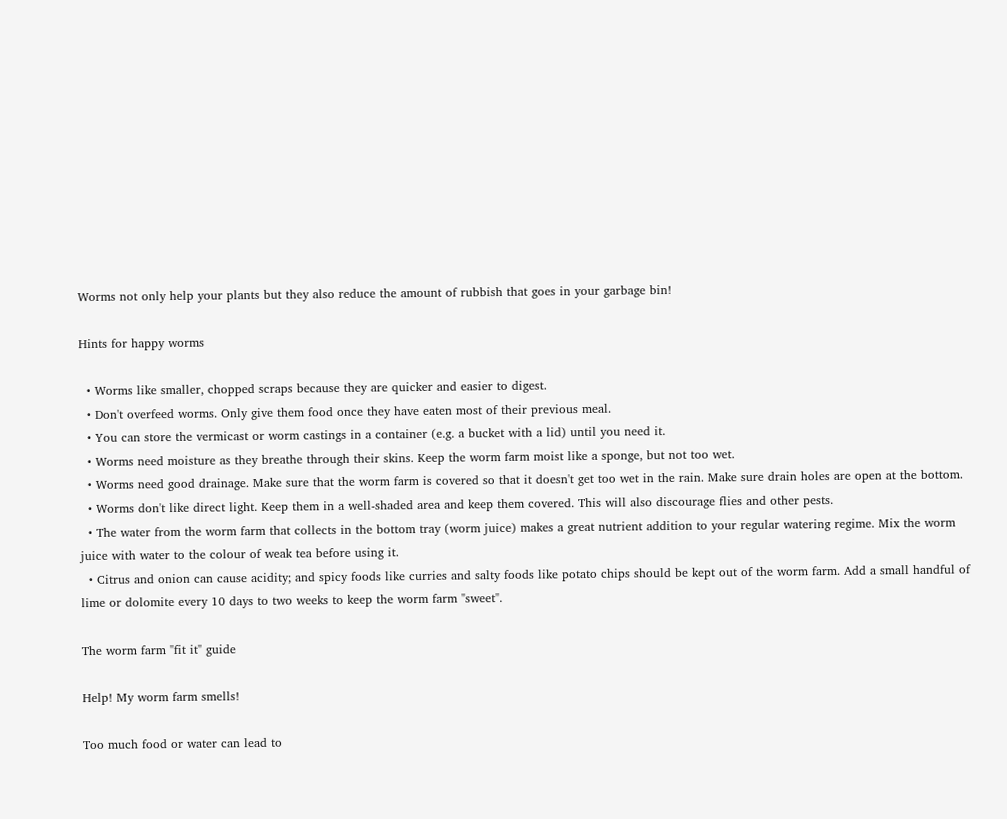Worms not only help your plants but they also reduce the amount of rubbish that goes in your garbage bin!

Hints for happy worms

  • Worms like smaller, chopped scraps because they are quicker and easier to digest.
  • Don't overfeed worms. Only give them food once they have eaten most of their previous meal.
  • You can store the vermicast or worm castings in a container (e.g. a bucket with a lid) until you need it.
  • Worms need moisture as they breathe through their skins. Keep the worm farm moist like a sponge, but not too wet.
  • Worms need good drainage. Make sure that the worm farm is covered so that it doesn't get too wet in the rain. Make sure drain holes are open at the bottom.
  • Worms don't like direct light. Keep them in a well-shaded area and keep them covered. This will also discourage flies and other pests.
  • The water from the worm farm that collects in the bottom tray (worm juice) makes a great nutrient addition to your regular watering regime. Mix the worm juice with water to the colour of weak tea before using it.
  • Citrus and onion can cause acidity; and spicy foods like curries and salty foods like potato chips should be kept out of the worm farm. Add a small handful of lime or dolomite every 10 days to two weeks to keep the worm farm "sweet".

The worm farm "fit it" guide

Help! My worm farm smells!

Too much food or water can lead to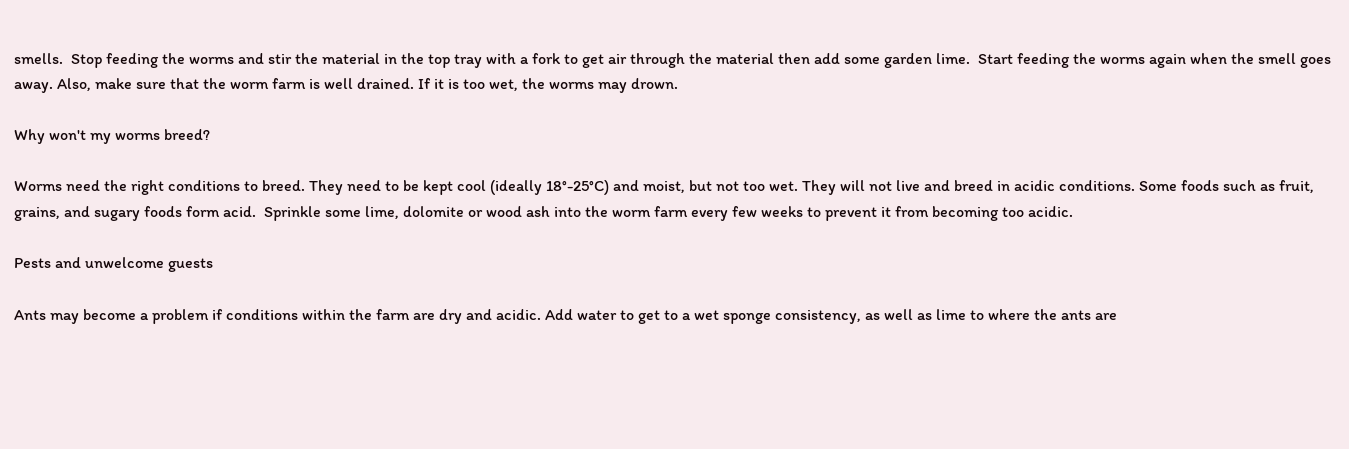smells.  Stop feeding the worms and stir the material in the top tray with a fork to get air through the material then add some garden lime.  Start feeding the worms again when the smell goes away. Also, make sure that the worm farm is well drained. If it is too wet, the worms may drown.

Why won't my worms breed?

Worms need the right conditions to breed. They need to be kept cool (ideally 18°-25°C) and moist, but not too wet. They will not live and breed in acidic conditions. Some foods such as fruit, grains, and sugary foods form acid.  Sprinkle some lime, dolomite or wood ash into the worm farm every few weeks to prevent it from becoming too acidic.

Pests and unwelcome guests

Ants may become a problem if conditions within the farm are dry and acidic. Add water to get to a wet sponge consistency, as well as lime to where the ants are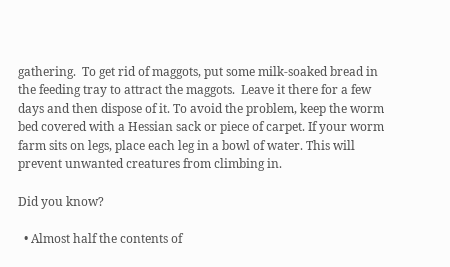gathering.  To get rid of maggots, put some milk-soaked bread in the feeding tray to attract the maggots.  Leave it there for a few days and then dispose of it. To avoid the problem, keep the worm bed covered with a Hessian sack or piece of carpet. If your worm farm sits on legs, place each leg in a bowl of water. This will prevent unwanted creatures from climbing in.

Did you know?

  • Almost half the contents of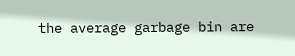the average garbage bin are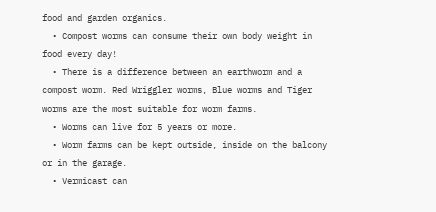food and garden organics.
  • Compost worms can consume their own body weight in food every day!
  • There is a difference between an earthworm and a compost worm. Red Wriggler worms, Blue worms and Tiger worms are the most suitable for worm farms.
  • Worms can live for 5 years or more.
  • Worm farms can be kept outside, inside on the balcony or in the garage.
  • Vermicast can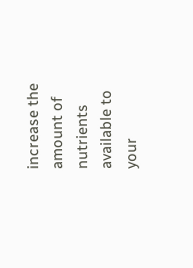increase the amount of nutrients available to your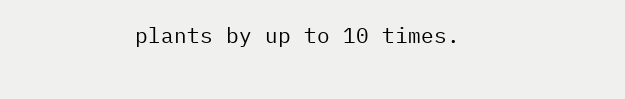plants by up to 10 times.